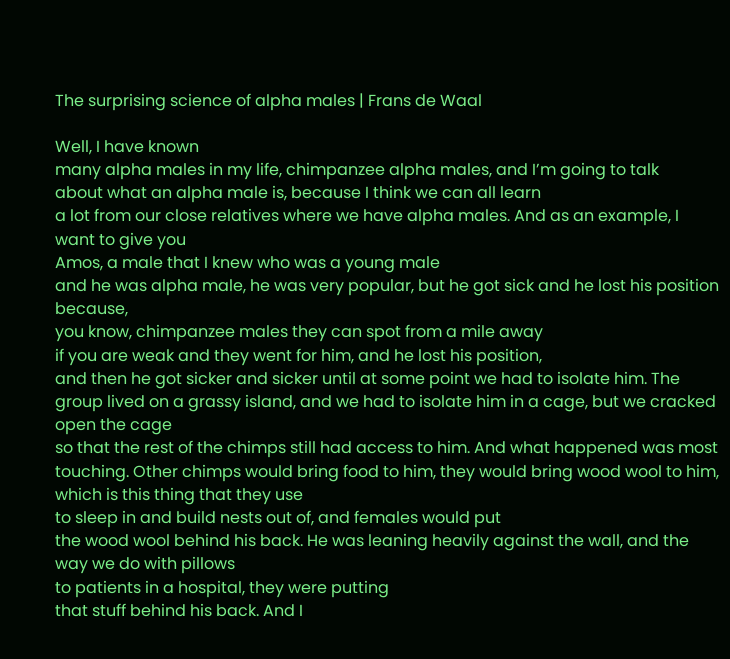The surprising science of alpha males | Frans de Waal

Well, I have known
many alpha males in my life, chimpanzee alpha males, and I’m going to talk
about what an alpha male is, because I think we can all learn
a lot from our close relatives where we have alpha males. And as an example, I want to give you
Amos, a male that I knew who was a young male
and he was alpha male, he was very popular, but he got sick and he lost his position because,
you know, chimpanzee males they can spot from a mile away
if you are weak and they went for him, and he lost his position,
and then he got sicker and sicker until at some point we had to isolate him. The group lived on a grassy island, and we had to isolate him in a cage, but we cracked open the cage
so that the rest of the chimps still had access to him. And what happened was most touching. Other chimps would bring food to him, they would bring wood wool to him, which is this thing that they use
to sleep in and build nests out of, and females would put
the wood wool behind his back. He was leaning heavily against the wall, and the way we do with pillows
to patients in a hospital, they were putting
that stuff behind his back. And I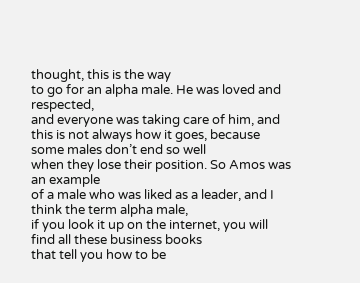thought, this is the way
to go for an alpha male. He was loved and respected,
and everyone was taking care of him, and this is not always how it goes, because some males don’t end so well
when they lose their position. So Amos was an example
of a male who was liked as a leader, and I think the term alpha male,
if you look it up on the internet, you will find all these business books
that tell you how to be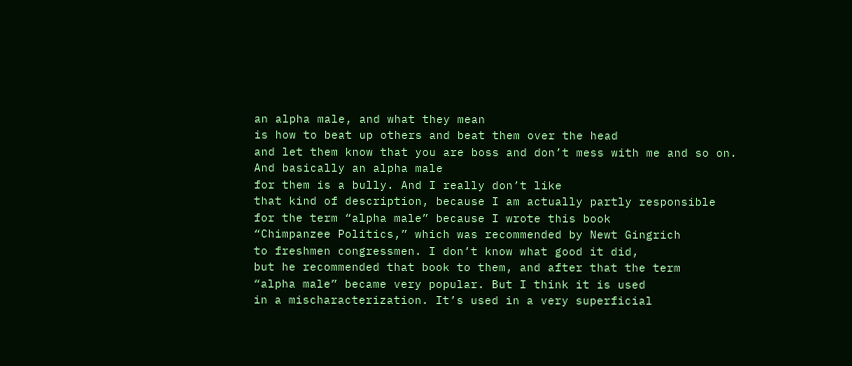an alpha male, and what they mean
is how to beat up others and beat them over the head
and let them know that you are boss and don’t mess with me and so on. And basically an alpha male
for them is a bully. And I really don’t like
that kind of description, because I am actually partly responsible
for the term “alpha male” because I wrote this book
“Chimpanzee Politics,” which was recommended by Newt Gingrich
to freshmen congressmen. I don’t know what good it did,
but he recommended that book to them, and after that the term
“alpha male” became very popular. But I think it is used
in a mischaracterization. It’s used in a very superficial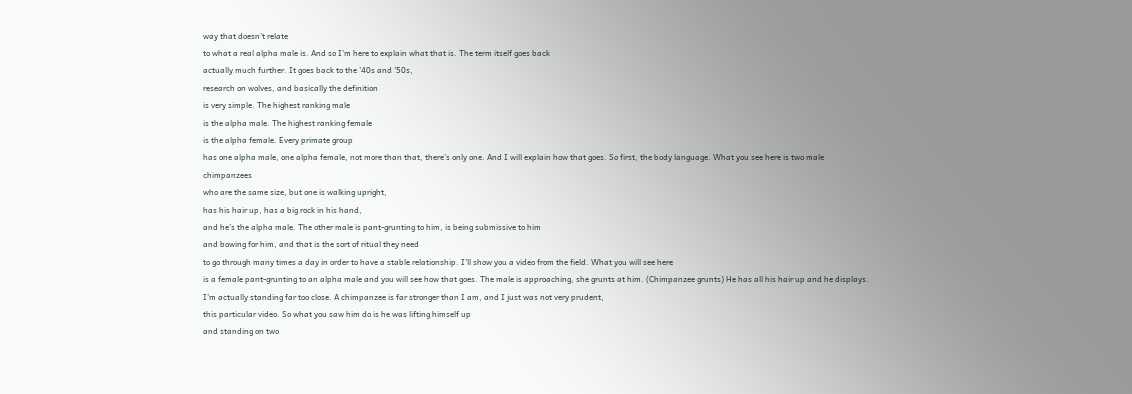way that doesn’t relate
to what a real alpha male is. And so I’m here to explain what that is. The term itself goes back
actually much further. It goes back to the ’40s and ’50s,
research on wolves, and basically the definition
is very simple. The highest ranking male
is the alpha male. The highest ranking female
is the alpha female. Every primate group
has one alpha male, one alpha female, not more than that, there’s only one. And I will explain how that goes. So first, the body language. What you see here is two male chimpanzees
who are the same size, but one is walking upright,
has his hair up, has a big rock in his hand,
and he’s the alpha male. The other male is pant-grunting to him, is being submissive to him
and bowing for him, and that is the sort of ritual they need
to go through many times a day in order to have a stable relationship. I’ll show you a video from the field. What you will see here
is a female pant-grunting to an alpha male and you will see how that goes. The male is approaching, she grunts at him. (Chimpanzee grunts) He has all his hair up and he displays. I’m actually standing far too close. A chimpanzee is far stronger than I am, and I just was not very prudent,
this particular video. So what you saw him do is he was lifting himself up
and standing on two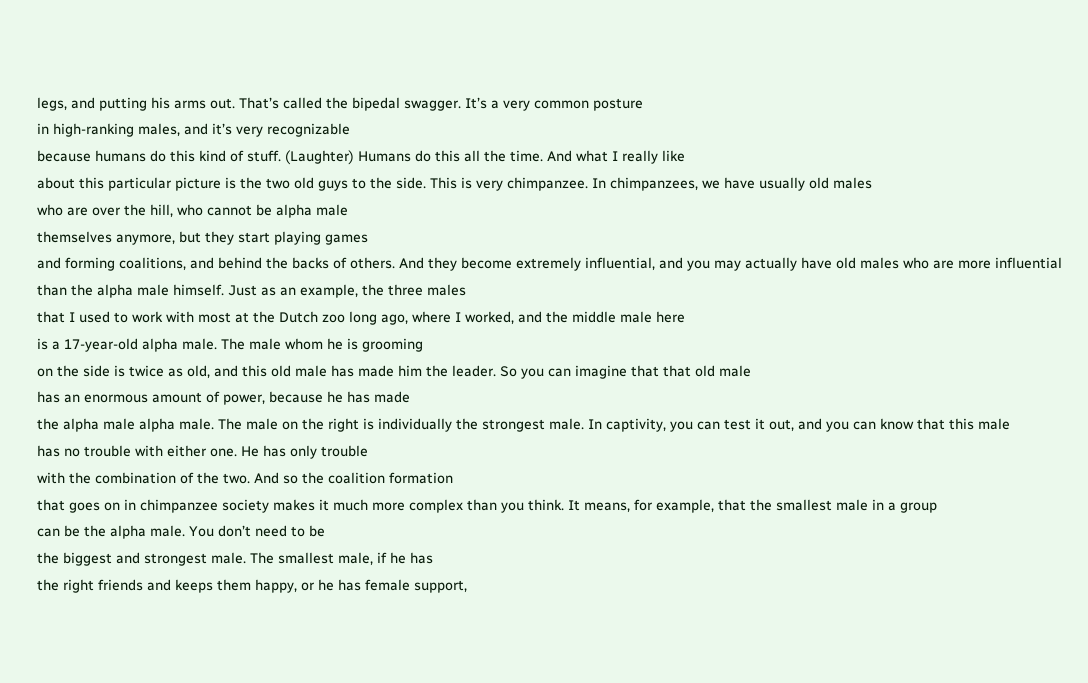legs, and putting his arms out. That’s called the bipedal swagger. It’s a very common posture
in high-ranking males, and it’s very recognizable
because humans do this kind of stuff. (Laughter) Humans do this all the time. And what I really like
about this particular picture is the two old guys to the side. This is very chimpanzee. In chimpanzees, we have usually old males
who are over the hill, who cannot be alpha male
themselves anymore, but they start playing games
and forming coalitions, and behind the backs of others. And they become extremely influential, and you may actually have old males who are more influential
than the alpha male himself. Just as an example, the three males
that I used to work with most at the Dutch zoo long ago, where I worked, and the middle male here
is a 17-year-old alpha male. The male whom he is grooming
on the side is twice as old, and this old male has made him the leader. So you can imagine that that old male
has an enormous amount of power, because he has made
the alpha male alpha male. The male on the right is individually the strongest male. In captivity, you can test it out, and you can know that this male
has no trouble with either one. He has only trouble
with the combination of the two. And so the coalition formation
that goes on in chimpanzee society makes it much more complex than you think. It means, for example, that the smallest male in a group
can be the alpha male. You don’t need to be
the biggest and strongest male. The smallest male, if he has
the right friends and keeps them happy, or he has female support,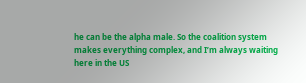he can be the alpha male. So the coalition system
makes everything complex, and I’m always waiting here in the US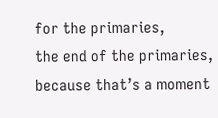for the primaries,
the end of the primaries, because that’s a moment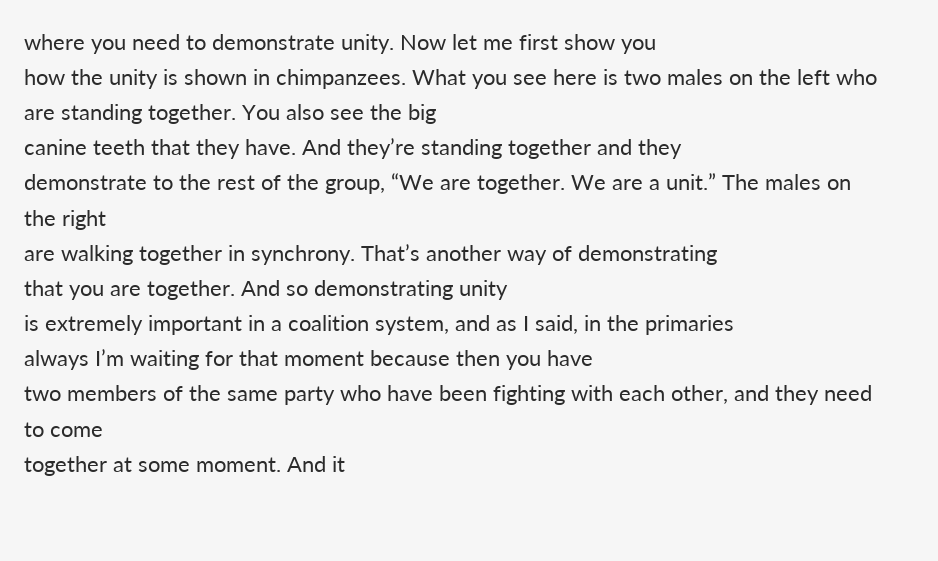where you need to demonstrate unity. Now let me first show you
how the unity is shown in chimpanzees. What you see here is two males on the left who are standing together. You also see the big
canine teeth that they have. And they’re standing together and they
demonstrate to the rest of the group, “We are together. We are a unit.” The males on the right
are walking together in synchrony. That’s another way of demonstrating
that you are together. And so demonstrating unity
is extremely important in a coalition system, and as I said, in the primaries
always I’m waiting for that moment because then you have
two members of the same party who have been fighting with each other, and they need to come
together at some moment. And it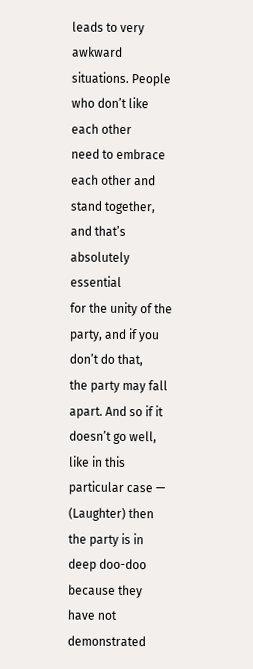leads to very awkward situations. People who don’t like each other
need to embrace each other and stand together, and that’s absolutely essential
for the unity of the party, and if you don’t do that,
the party may fall apart. And so if it doesn’t go well,
like in this particular case — (Laughter) then the party is in deep doo-doo because they have not demonstrated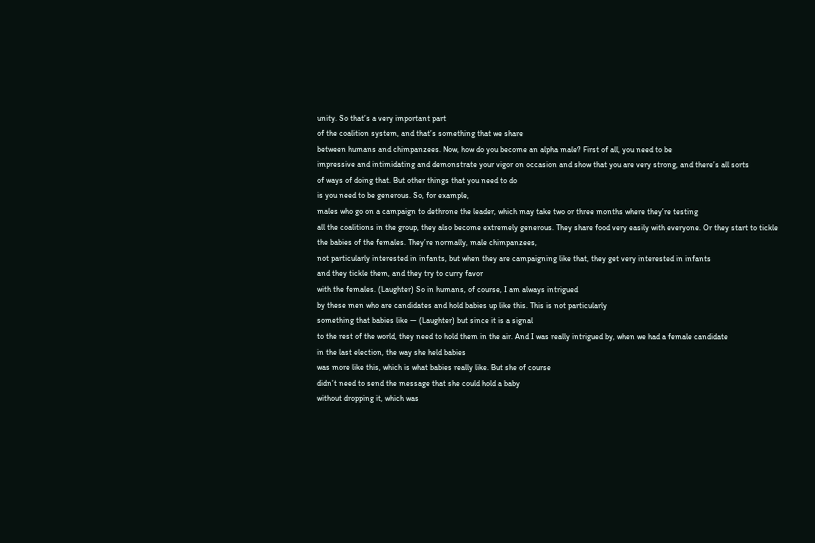unity. So that’s a very important part
of the coalition system, and that’s something that we share
between humans and chimpanzees. Now, how do you become an alpha male? First of all, you need to be
impressive and intimidating and demonstrate your vigor on occasion and show that you are very strong, and there’s all sorts
of ways of doing that. But other things that you need to do
is you need to be generous. So, for example,
males who go on a campaign to dethrone the leader, which may take two or three months where they’re testing
all the coalitions in the group, they also become extremely generous. They share food very easily with everyone. Or they start to tickle
the babies of the females. They’re normally, male chimpanzees,
not particularly interested in infants, but when they are campaigning like that, they get very interested in infants
and they tickle them, and they try to curry favor
with the females. (Laughter) So in humans, of course, I am always intrigued
by these men who are candidates and hold babies up like this. This is not particularly
something that babies like — (Laughter) but since it is a signal
to the rest of the world, they need to hold them in the air. And I was really intrigued by, when we had a female candidate
in the last election, the way she held babies
was more like this, which is what babies really like. But she of course
didn’t need to send the message that she could hold a baby
without dropping it, which was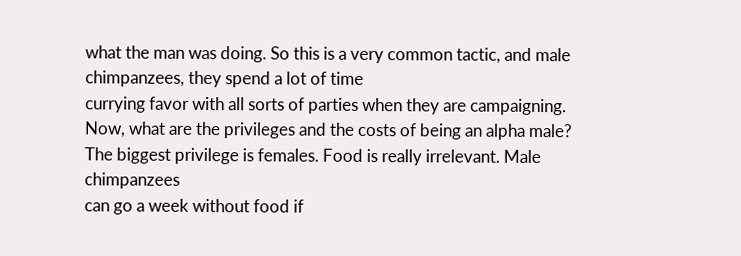what the man was doing. So this is a very common tactic, and male chimpanzees, they spend a lot of time
currying favor with all sorts of parties when they are campaigning. Now, what are the privileges and the costs of being an alpha male? The biggest privilege is females. Food is really irrelevant. Male chimpanzees
can go a week without food if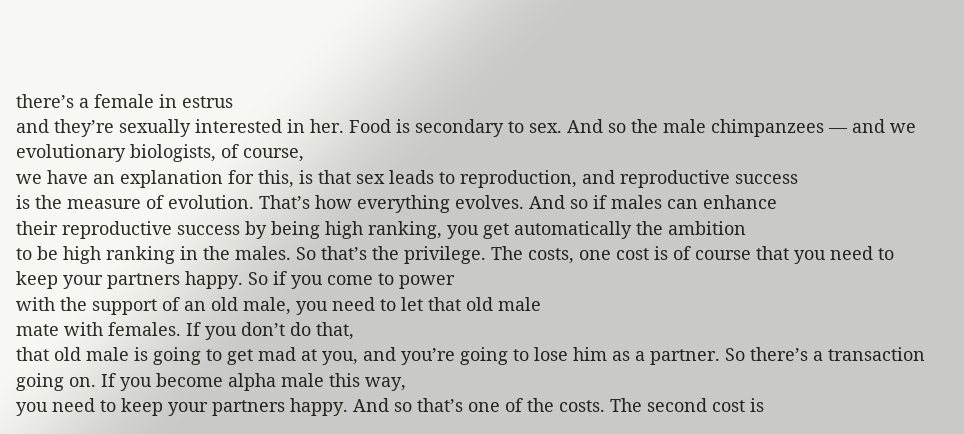there’s a female in estrus
and they’re sexually interested in her. Food is secondary to sex. And so the male chimpanzees — and we evolutionary biologists, of course,
we have an explanation for this, is that sex leads to reproduction, and reproductive success
is the measure of evolution. That’s how everything evolves. And so if males can enhance
their reproductive success by being high ranking, you get automatically the ambition
to be high ranking in the males. So that’s the privilege. The costs, one cost is of course that you need to keep your partners happy. So if you come to power
with the support of an old male, you need to let that old male
mate with females. If you don’t do that,
that old male is going to get mad at you, and you’re going to lose him as a partner. So there’s a transaction going on. If you become alpha male this way,
you need to keep your partners happy. And so that’s one of the costs. The second cost is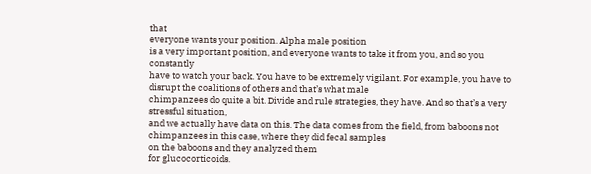that
everyone wants your position. Alpha male position
is a very important position, and everyone wants to take it from you, and so you constantly
have to watch your back. You have to be extremely vigilant. For example, you have to
disrupt the coalitions of others and that’s what male
chimpanzees do quite a bit. Divide and rule strategies, they have. And so that’s a very stressful situation,
and we actually have data on this. The data comes from the field, from baboons not chimpanzees in this case, where they did fecal samples
on the baboons and they analyzed them
for glucocorticoids.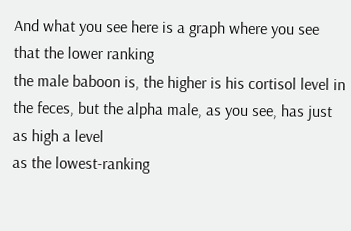And what you see here is a graph where you see that the lower ranking
the male baboon is, the higher is his cortisol level in the feces, but the alpha male, as you see, has just as high a level
as the lowest-ranking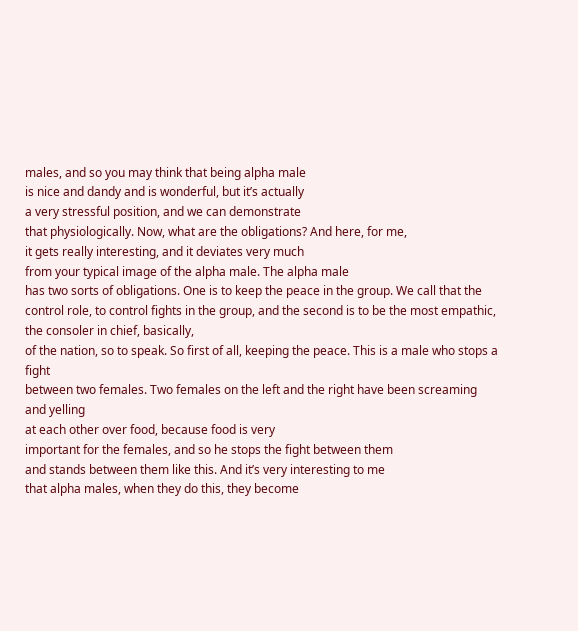males, and so you may think that being alpha male
is nice and dandy and is wonderful, but it’s actually
a very stressful position, and we can demonstrate
that physiologically. Now, what are the obligations? And here, for me,
it gets really interesting, and it deviates very much
from your typical image of the alpha male. The alpha male
has two sorts of obligations. One is to keep the peace in the group. We call that the control role, to control fights in the group, and the second is to be the most empathic, the consoler in chief, basically,
of the nation, so to speak. So first of all, keeping the peace. This is a male who stops a fight
between two females. Two females on the left and the right have been screaming and yelling
at each other over food, because food is very
important for the females, and so he stops the fight between them
and stands between them like this. And it’s very interesting to me
that alpha males, when they do this, they become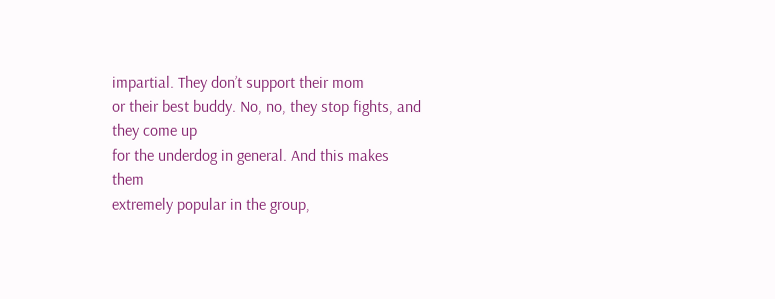impartial. They don’t support their mom
or their best buddy. No, no, they stop fights, and they come up
for the underdog in general. And this makes them
extremely popular in the group,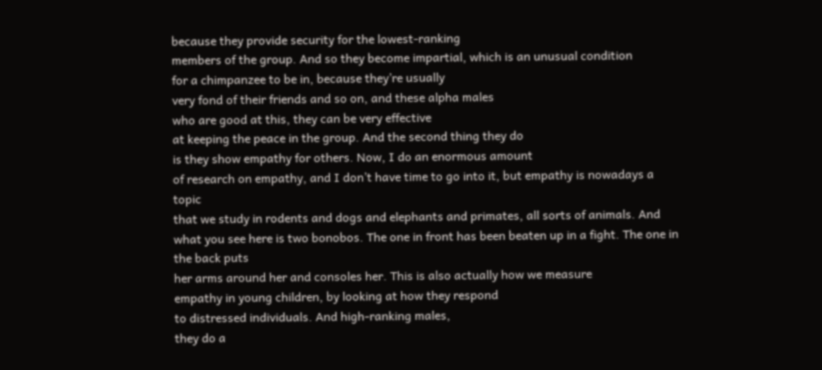because they provide security for the lowest-ranking
members of the group. And so they become impartial, which is an unusual condition
for a chimpanzee to be in, because they’re usually
very fond of their friends and so on, and these alpha males
who are good at this, they can be very effective
at keeping the peace in the group. And the second thing they do
is they show empathy for others. Now, I do an enormous amount
of research on empathy, and I don’t have time to go into it, but empathy is nowadays a topic
that we study in rodents and dogs and elephants and primates, all sorts of animals. And what you see here is two bonobos. The one in front has been beaten up in a fight. The one in the back puts
her arms around her and consoles her. This is also actually how we measure
empathy in young children, by looking at how they respond
to distressed individuals. And high-ranking males,
they do a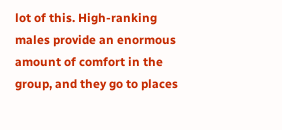lot of this. High-ranking males provide an enormous
amount of comfort in the group, and they go to places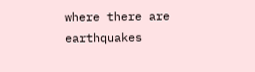where there are earthquakes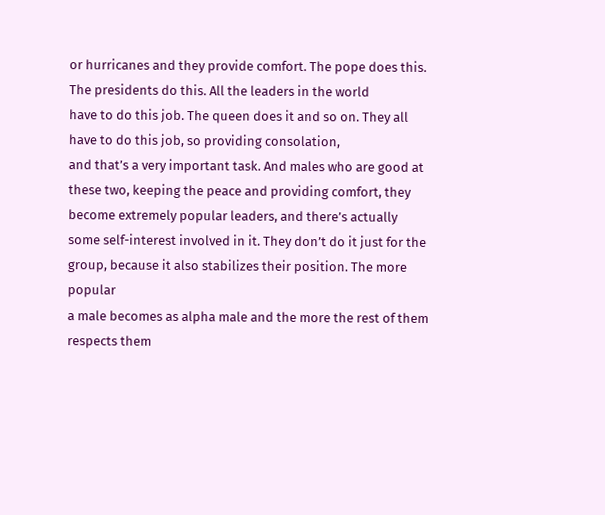or hurricanes and they provide comfort. The pope does this.
The presidents do this. All the leaders in the world
have to do this job. The queen does it and so on. They all have to do this job, so providing consolation,
and that’s a very important task. And males who are good at these two, keeping the peace and providing comfort, they become extremely popular leaders, and there’s actually
some self-interest involved in it. They don’t do it just for the group, because it also stabilizes their position. The more popular
a male becomes as alpha male and the more the rest of them
respects them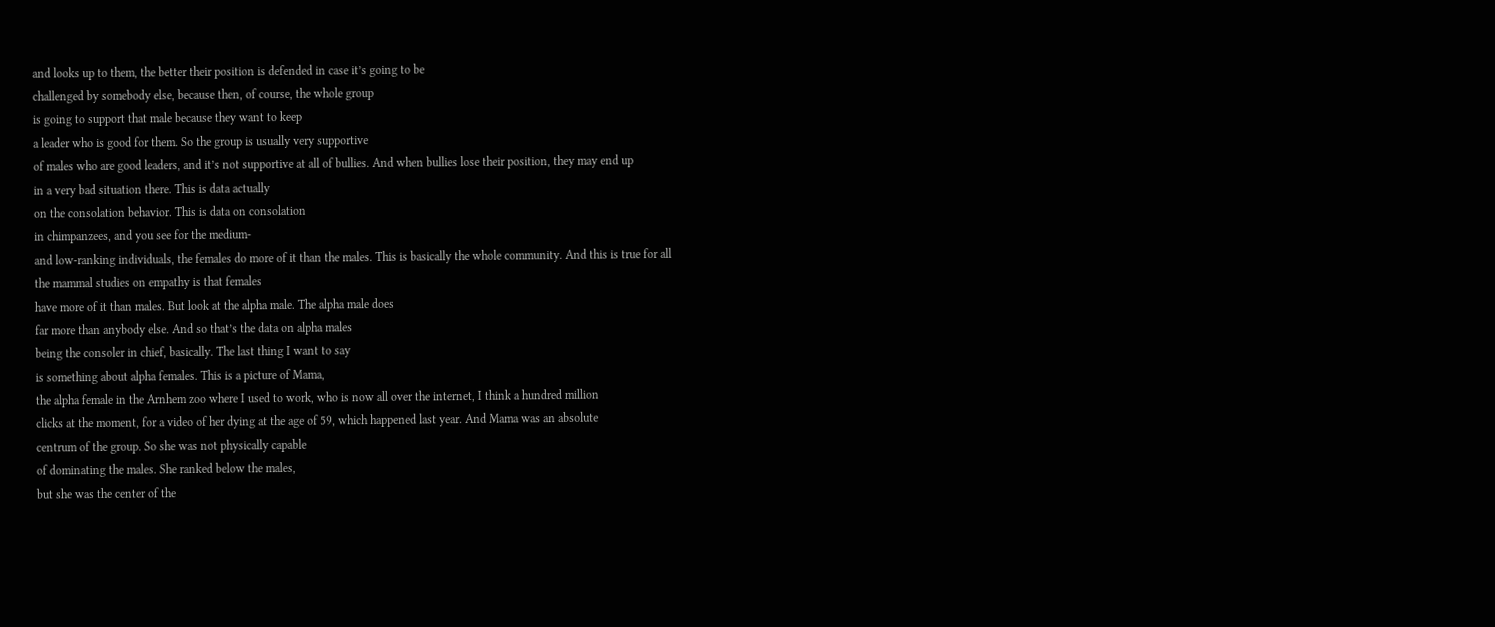and looks up to them, the better their position is defended in case it’s going to be
challenged by somebody else, because then, of course, the whole group
is going to support that male because they want to keep
a leader who is good for them. So the group is usually very supportive
of males who are good leaders, and it’s not supportive at all of bullies. And when bullies lose their position, they may end up
in a very bad situation there. This is data actually
on the consolation behavior. This is data on consolation
in chimpanzees, and you see for the medium-
and low-ranking individuals, the females do more of it than the males. This is basically the whole community. And this is true for all
the mammal studies on empathy is that females
have more of it than males. But look at the alpha male. The alpha male does
far more than anybody else. And so that’s the data on alpha males
being the consoler in chief, basically. The last thing I want to say
is something about alpha females. This is a picture of Mama,
the alpha female in the Arnhem zoo where I used to work, who is now all over the internet, I think a hundred million
clicks at the moment, for a video of her dying at the age of 59, which happened last year. And Mama was an absolute
centrum of the group. So she was not physically capable
of dominating the males. She ranked below the males,
but she was the center of the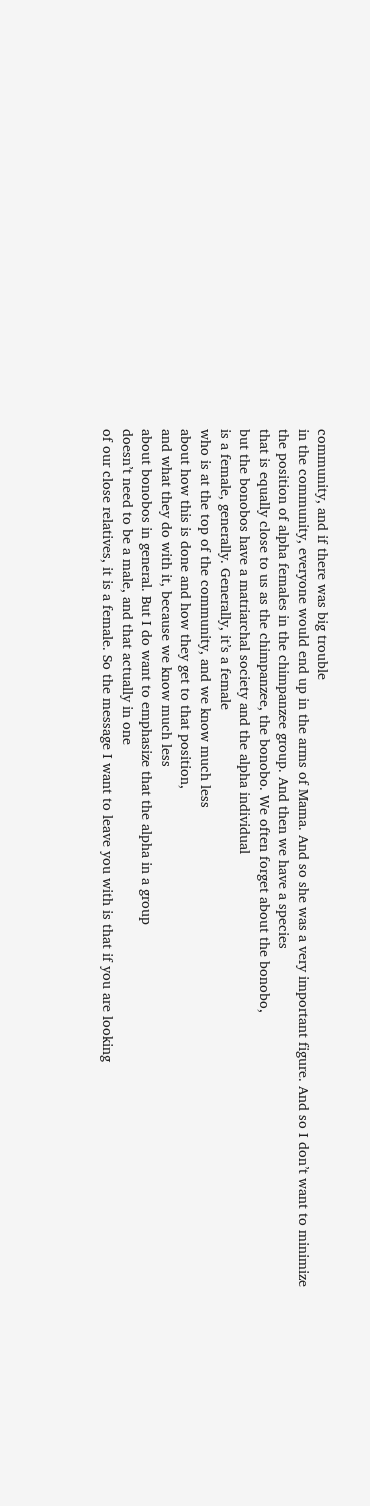community, and if there was big trouble
in the community, everyone would end up in the arms of Mama. And so she was a very important figure. And so I don’t want to minimize
the position of alpha females in the chimpanzee group. And then we have a species
that is equally close to us as the chimpanzee, the bonobo. We often forget about the bonobo,
but the bonobos have a matriarchal society and the alpha individual
is a female, generally. Generally, it’s a female
who is at the top of the community, and we know much less
about how this is done and how they get to that position,
and what they do with it, because we know much less
about bonobos in general. But I do want to emphasize that the alpha in a group
doesn’t need to be a male, and that actually in one
of our close relatives, it is a female. So the message I want to leave you with is that if you are looking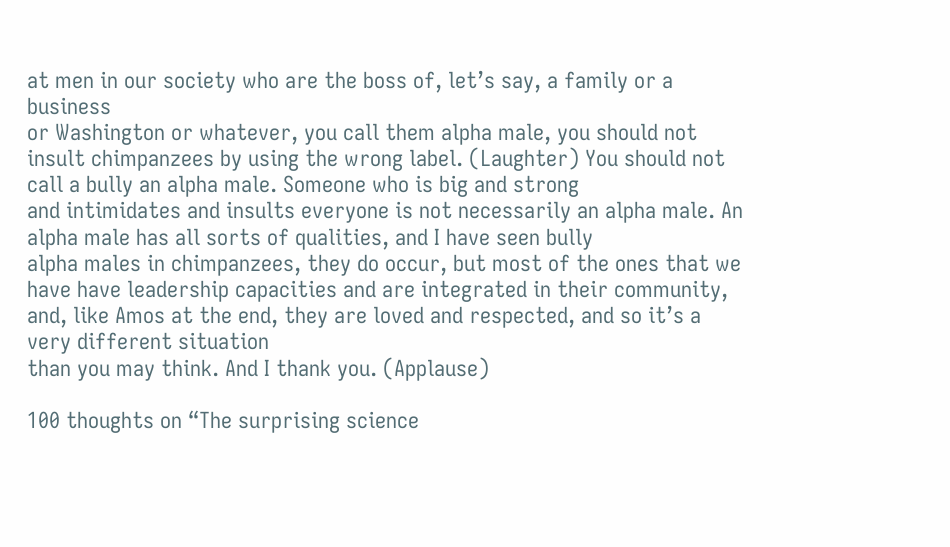at men in our society who are the boss of, let’s say, a family or a business
or Washington or whatever, you call them alpha male, you should not insult chimpanzees by using the wrong label. (Laughter) You should not call a bully an alpha male. Someone who is big and strong
and intimidates and insults everyone is not necessarily an alpha male. An alpha male has all sorts of qualities, and I have seen bully
alpha males in chimpanzees, they do occur, but most of the ones that we have have leadership capacities and are integrated in their community, and, like Amos at the end, they are loved and respected, and so it’s a very different situation
than you may think. And I thank you. (Applause)

100 thoughts on “The surprising science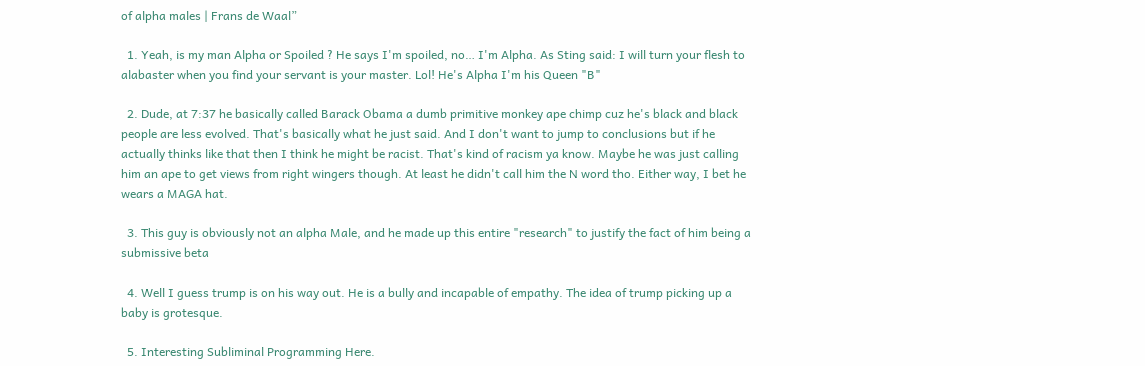of alpha males | Frans de Waal”

  1. Yeah, is my man Alpha or Spoiled ? He says I'm spoiled, no… I'm Alpha. As Sting said: I will turn your flesh to alabaster when you find your servant is your master. Lol! He's Alpha I'm his Queen "B"

  2. Dude, at 7:37 he basically called Barack Obama a dumb primitive monkey ape chimp cuz he's black and black people are less evolved. That's basically what he just said. And I don't want to jump to conclusions but if he actually thinks like that then I think he might be racist. That's kind of racism ya know. Maybe he was just calling him an ape to get views from right wingers though. At least he didn't call him the N word tho. Either way, I bet he wears a MAGA hat.

  3. This guy is obviously not an alpha Male, and he made up this entire "research" to justify the fact of him being a submissive beta

  4. Well I guess trump is on his way out. He is a bully and incapable of empathy. The idea of trump picking up a baby is grotesque.

  5. Interesting Subliminal Programming Here.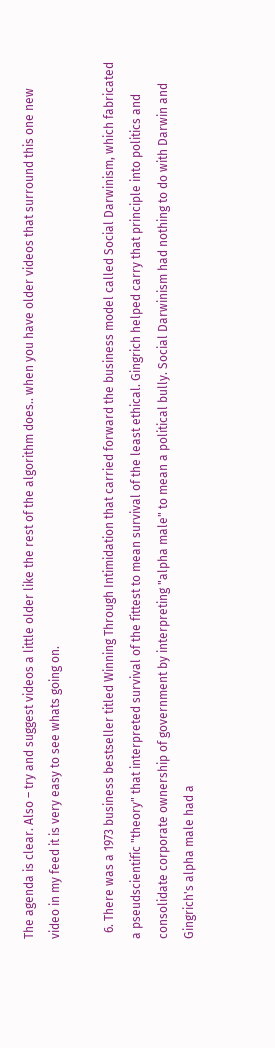The agenda is clear. Also – try and suggest videos a little older like the rest of the algorithm does.. when you have older videos that surround this one new video in my feed it is very easy to see whats going on.

  6. There was a 1973 business bestseller titled Winning Through Intimidation that carried forward the business model called Social Darwinism, which fabricated a pseudscientific "theory" that interpreted survival of the fittest to mean survival of the least ethical. Gingrich helped carry that principle into politics and consolidate corporate ownership of government by interpreting "alpha male" to mean a political bully. Social Darwinism had nothing to do with Darwin and Gingrich's alpha male had a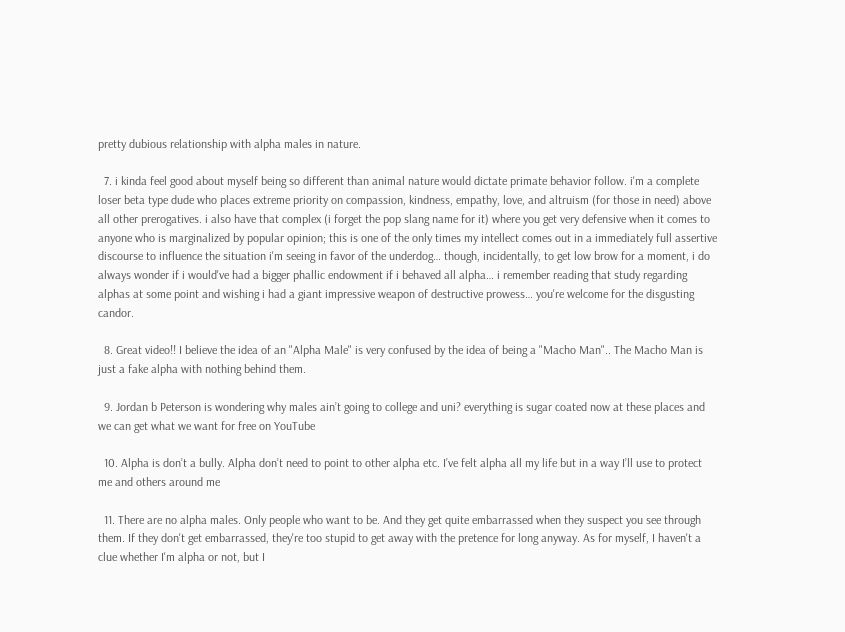pretty dubious relationship with alpha males in nature.

  7. i kinda feel good about myself being so different than animal nature would dictate primate behavior follow. i'm a complete loser beta type dude who places extreme priority on compassion, kindness, empathy, love, and altruism (for those in need) above all other prerogatives. i also have that complex (i forget the pop slang name for it) where you get very defensive when it comes to anyone who is marginalized by popular opinion; this is one of the only times my intellect comes out in a immediately full assertive discourse to influence the situation i'm seeing in favor of the underdog… though, incidentally, to get low brow for a moment, i do always wonder if i would've had a bigger phallic endowment if i behaved all alpha… i remember reading that study regarding alphas at some point and wishing i had a giant impressive weapon of destructive prowess… you're welcome for the disgusting candor.

  8. Great video!! I believe the idea of an "Alpha Male" is very confused by the idea of being a "Macho Man".. The Macho Man is just a fake alpha with nothing behind them.

  9. Jordan b Peterson is wondering why males ain’t going to college and uni? everything is sugar coated now at these places and we can get what we want for free on YouTube

  10. Alpha is don’t a bully. Alpha don’t need to point to other alpha etc. I’ve felt alpha all my life but in a way I’ll use to protect me and others around me

  11. There are no alpha males. Only people who want to be. And they get quite embarrassed when they suspect you see through them. If they don't get embarrassed, they're too stupid to get away with the pretence for long anyway. As for myself, I haven't a clue whether I'm alpha or not, but I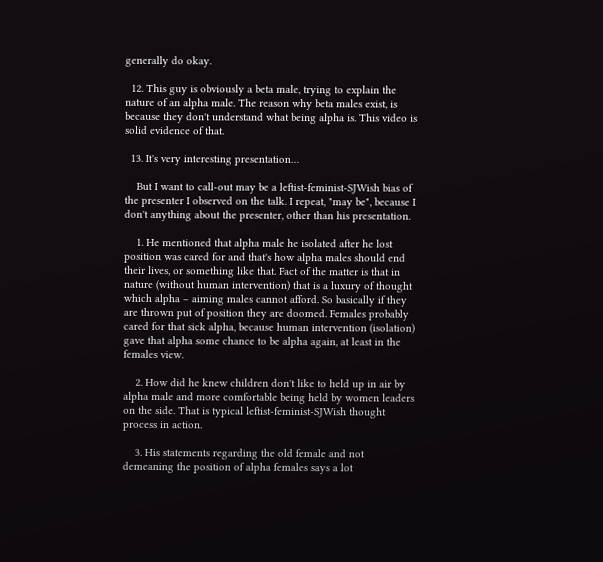generally do okay.

  12. This guy is obviously a beta male, trying to explain the nature of an alpha male. The reason why beta males exist, is because they don't understand what being alpha is. This video is solid evidence of that.

  13. It's very interesting presentation…

    But I want to call-out may be a leftist-feminist-SJWish bias of the presenter I observed on the talk. I repeat, "may be", because I don't anything about the presenter, other than his presentation.

    1. He mentioned that alpha male he isolated after he lost position was cared for and that's how alpha males should end their lives, or something like that. Fact of the matter is that in nature (without human intervention) that is a luxury of thought which alpha – aiming males cannot afford. So basically if they are thrown put of position they are doomed. Females probably cared for that sick alpha, because human intervention (isolation) gave that alpha some chance to be alpha again, at least in the females view.

    2. How did he knew children don't like to held up in air by alpha male and more comfortable being held by women leaders on the side. That is typical leftist-feminist-SJWish thought process in action.

    3. His statements regarding the old female and not demeaning the position of alpha females says a lot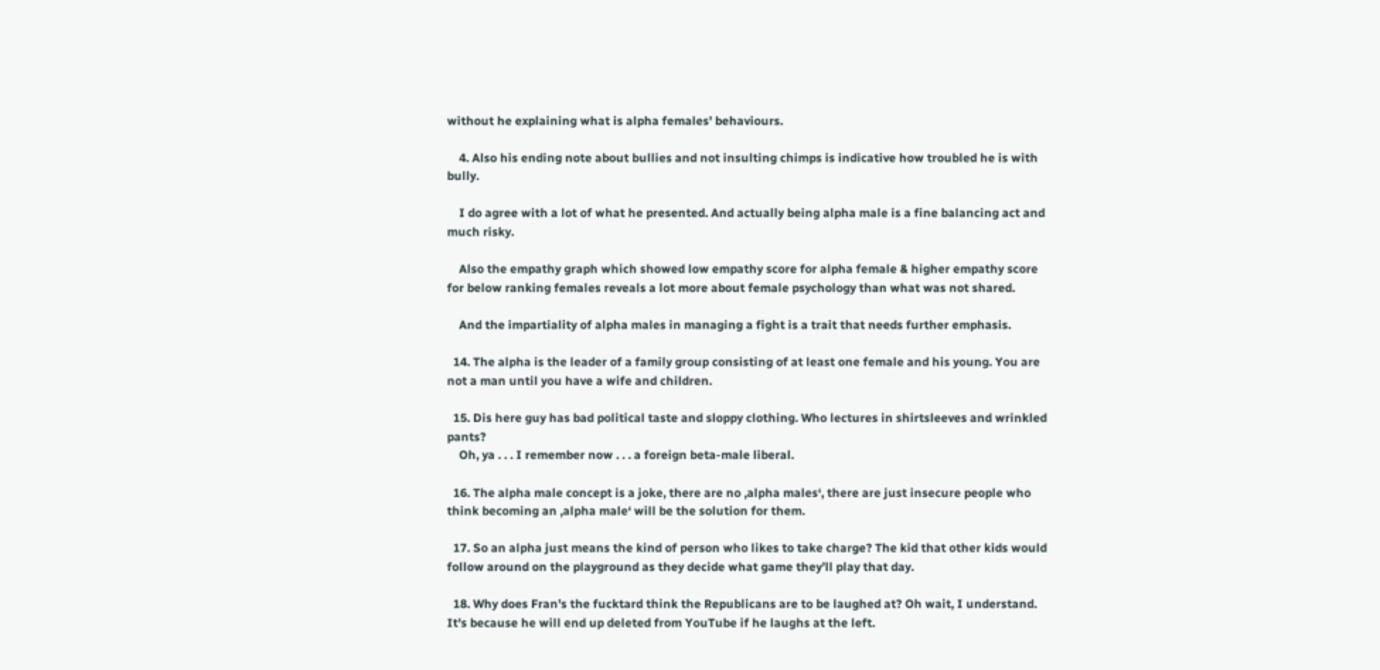without he explaining what is alpha females' behaviours.

    4. Also his ending note about bullies and not insulting chimps is indicative how troubled he is with bully.

    I do agree with a lot of what he presented. And actually being alpha male is a fine balancing act and much risky.

    Also the empathy graph which showed low empathy score for alpha female & higher empathy score for below ranking females reveals a lot more about female psychology than what was not shared.

    And the impartiality of alpha males in managing a fight is a trait that needs further emphasis.

  14. The alpha is the leader of a family group consisting of at least one female and his young. You are not a man until you have a wife and children.

  15. Dis here guy has bad political taste and sloppy clothing. Who lectures in shirtsleeves and wrinkled pants?
    Oh, ya . . . I remember now . . . a foreign beta-male liberal.

  16. The alpha male concept is a joke, there are no ‚alpha males‘, there are just insecure people who think becoming an ‚alpha male‘ will be the solution for them.

  17. So an alpha just means the kind of person who likes to take charge? The kid that other kids would follow around on the playground as they decide what game they’ll play that day.

  18. Why does Fran's the fucktard think the Republicans are to be laughed at? Oh wait, I understand. It's because he will end up deleted from YouTube if he laughs at the left.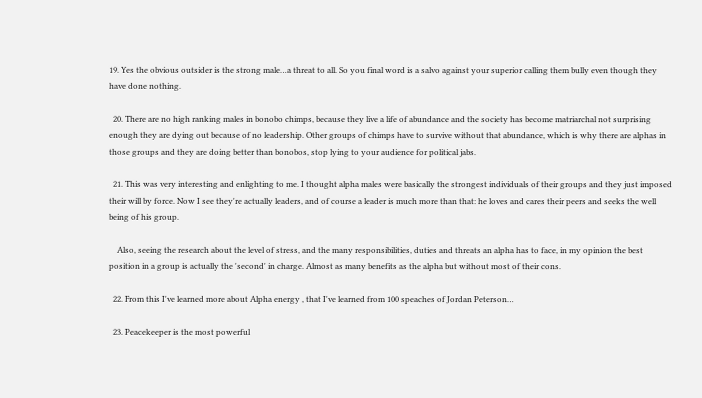19. Yes the obvious outsider is the strong male…a threat to all. So you final word is a salvo against your superior calling them bully even though they have done nothing.

  20. There are no high ranking males in bonobo chimps, because they live a life of abundance and the society has become matriarchal not surprising enough they are dying out because of no leadership. Other groups of chimps have to survive without that abundance, which is why there are alphas in those groups and they are doing better than bonobos, stop lying to your audience for political jabs.

  21. This was very interesting and enlighting to me. I thought alpha males were basically the strongest individuals of their groups and they just imposed their will by force. Now I see they're actually leaders, and of course a leader is much more than that: he loves and cares their peers and seeks the well being of his group.

    Also, seeing the research about the level of stress, and the many responsibilities, duties and threats an alpha has to face, in my opinion the best position in a group is actually the 'second' in charge. Almost as many benefits as the alpha but without most of their cons.

  22. From this I've learned more about Alpha energy , that I've learned from 100 speaches of Jordan Peterson…

  23. Peacekeeper is the most powerful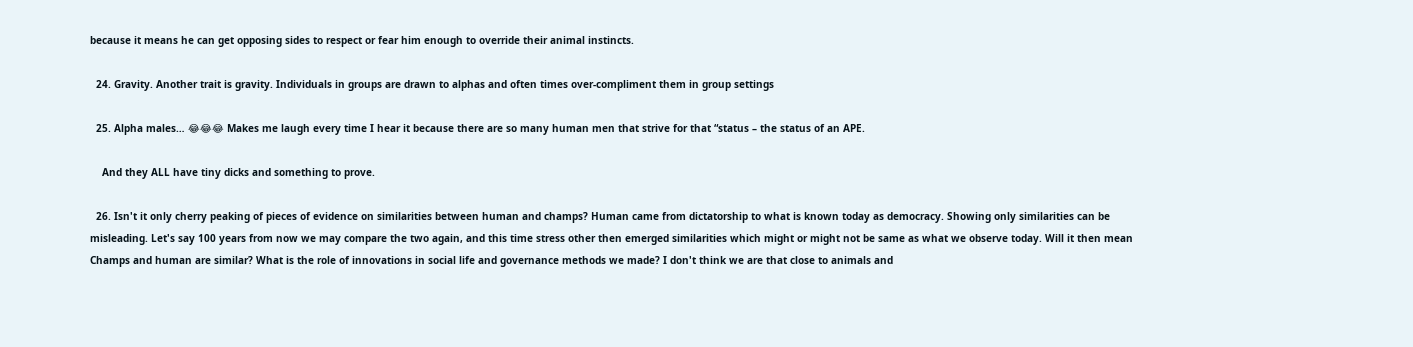because it means he can get opposing sides to respect or fear him enough to override their animal instincts.

  24. Gravity. Another trait is gravity. Individuals in groups are drawn to alphas and often times over-compliment them in group settings

  25. Alpha males… 😂😂😂 Makes me laugh every time I hear it because there are so many human men that strive for that “status – the status of an APE.

    And they ALL have tiny dicks and something to prove.

  26. Isn't it only cherry peaking of pieces of evidence on similarities between human and champs? Human came from dictatorship to what is known today as democracy. Showing only similarities can be misleading. Let's say 100 years from now we may compare the two again, and this time stress other then emerged similarities which might or might not be same as what we observe today. Will it then mean Champs and human are similar? What is the role of innovations in social life and governance methods we made? I don't think we are that close to animals and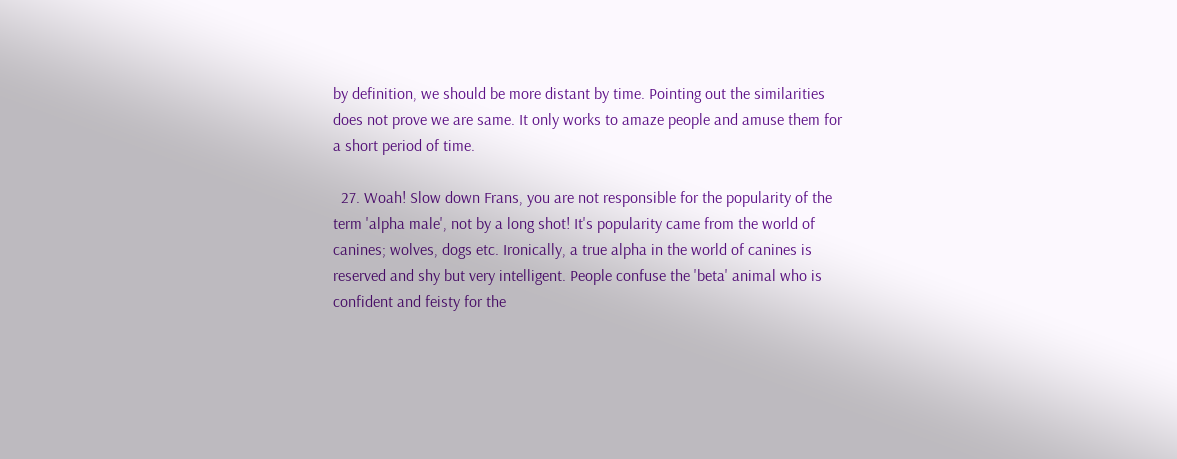by definition, we should be more distant by time. Pointing out the similarities does not prove we are same. It only works to amaze people and amuse them for a short period of time.

  27. Woah! Slow down Frans, you are not responsible for the popularity of the term 'alpha male', not by a long shot! It's popularity came from the world of canines; wolves, dogs etc. Ironically, a true alpha in the world of canines is reserved and shy but very intelligent. People confuse the 'beta' animal who is confident and feisty for the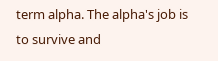term alpha. The alpha's job is to survive and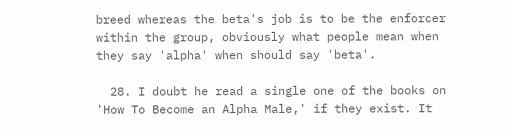breed whereas the beta's job is to be the enforcer within the group, obviously what people mean when they say 'alpha' when should say 'beta'.

  28. I doubt he read a single one of the books on 'How To Become an Alpha Male,' if they exist. It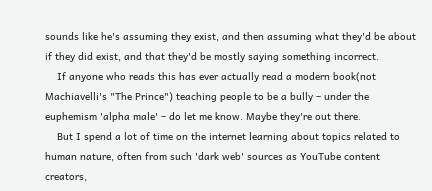sounds like he's assuming they exist, and then assuming what they'd be about if they did exist, and that they'd be mostly saying something incorrect.
    If anyone who reads this has ever actually read a modern book(not Machiavelli's "The Prince") teaching people to be a bully – under the euphemism 'alpha male' – do let me know. Maybe they're out there.
    But I spend a lot of time on the internet learning about topics related to human nature, often from such 'dark web' sources as YouTube content creators,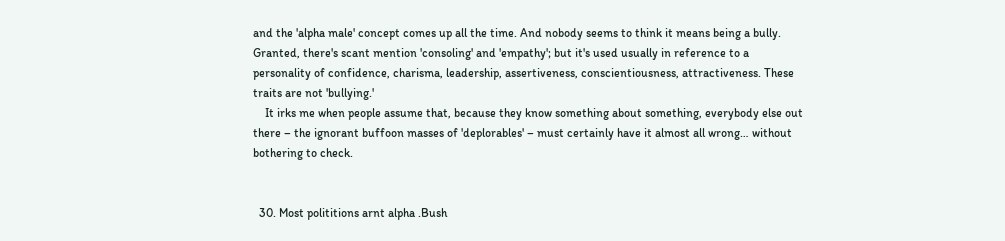and the 'alpha male' concept comes up all the time. And nobody seems to think it means being a bully. Granted, there's scant mention 'consoling' and 'empathy'; but it's used usually in reference to a personality of confidence, charisma, leadership, assertiveness, conscientiousness, attractiveness. These traits are not 'bullying.'
    It irks me when people assume that, because they know something about something, everybody else out there – the ignorant buffoon masses of 'deplorables' – must certainly have it almost all wrong… without bothering to check.


  30. Most polititions arnt alpha .Bush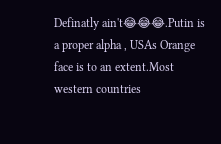Definatly ain't😂😂😂.Putin is a proper alpha , USAs Orange face is to an extent.Most western countries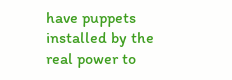have puppets installed by the real power to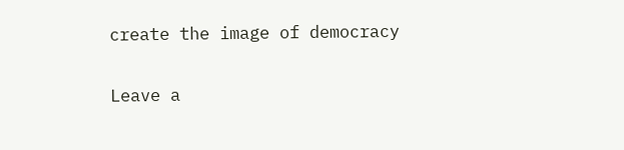create the image of democracy

Leave a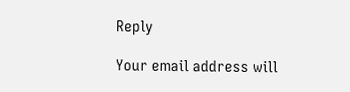Reply

Your email address will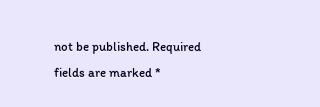not be published. Required fields are marked *